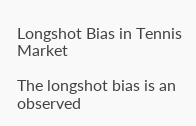Longshot Bias in Tennis Market

The longshot bias is an observed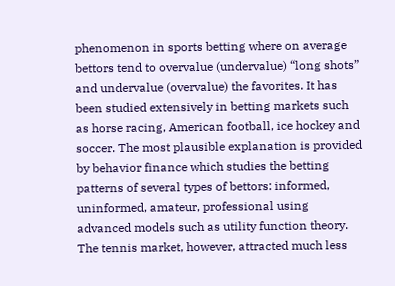phenomenon in sports betting where on average bettors tend to overvalue (undervalue) “long shots” and undervalue (overvalue) the favorites. It has been studied extensively in betting markets such as horse racing, American football, ice hockey and soccer. The most plausible explanation is provided by behavior finance which studies the betting patterns of several types of bettors: informed, uninformed, amateur, professional using advanced models such as utility function theory. The tennis market, however, attracted much less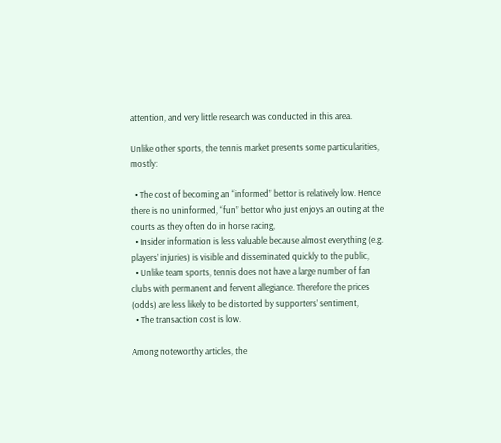attention, and very little research was conducted in this area.

Unlike other sports, the tennis market presents some particularities, mostly:

  • The cost of becoming an “informed” bettor is relatively low. Hence there is no uninformed, “fun” bettor who just enjoys an outing at the courts as they often do in horse racing,
  • Insider information is less valuable because almost everything (e.g. players’ injuries) is visible and disseminated quickly to the public,
  • Unlike team sports, tennis does not have a large number of fan clubs with permanent and fervent allegiance. Therefore the prices (odds) are less likely to be distorted by supporters’ sentiment,
  • The transaction cost is low.

Among noteworthy articles, the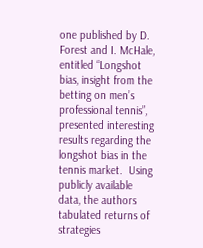one published by D. Forest and I. McHale, entitled “Longshot bias, insight from the betting on men’s professional tennis”, presented interesting results regarding the longshot bias in the tennis market.  Using publicly available data, the authors tabulated returns of strategies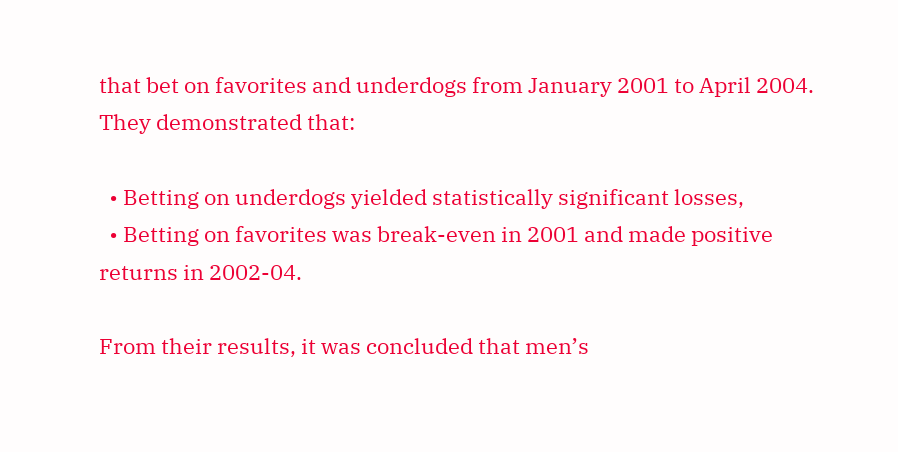that bet on favorites and underdogs from January 2001 to April 2004. They demonstrated that:

  • Betting on underdogs yielded statistically significant losses,
  • Betting on favorites was break-even in 2001 and made positive returns in 2002-04.

From their results, it was concluded that men’s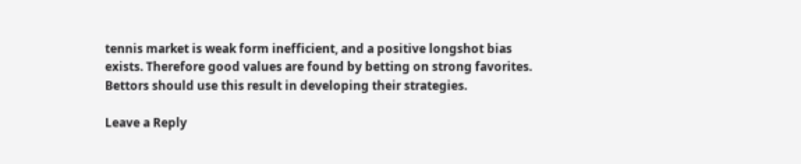tennis market is weak form inefficient, and a positive longshot bias exists. Therefore good values are found by betting on strong favorites. Bettors should use this result in developing their strategies.

Leave a Reply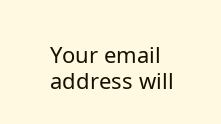Your email address will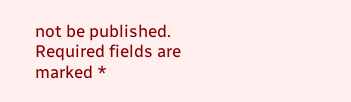not be published. Required fields are marked *